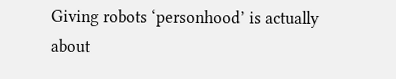Giving robots ‘personhood’ is actually about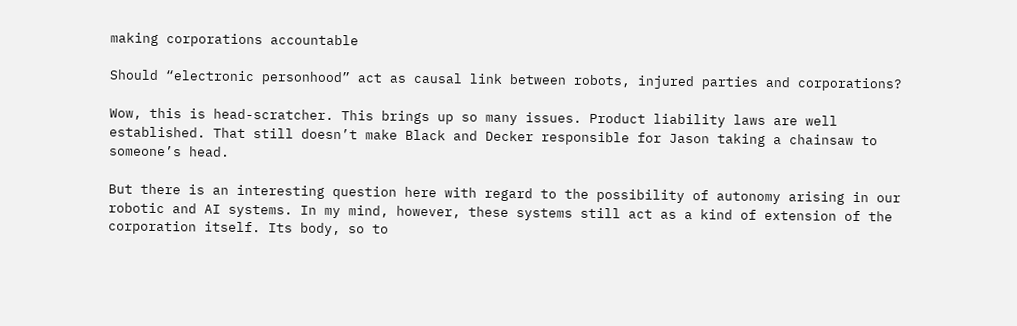making corporations accountable

Should “electronic personhood” act as causal link between robots, injured parties and corporations?

Wow, this is head-scratcher. This brings up so many issues. Product liability laws are well established. That still doesn’t make Black and Decker responsible for Jason taking a chainsaw to someone’s head.

But there is an interesting question here with regard to the possibility of autonomy arising in our robotic and AI systems. In my mind, however, these systems still act as a kind of extension of the corporation itself. Its body, so to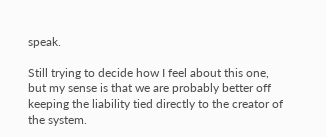speak.

Still trying to decide how I feel about this one, but my sense is that we are probably better off keeping the liability tied directly to the creator of the system.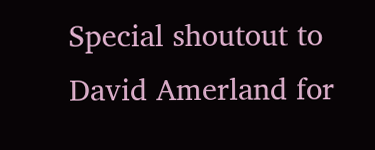Special shoutout to David Amerland for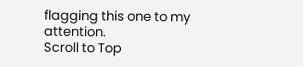flagging this one to my attention.
Scroll to Top